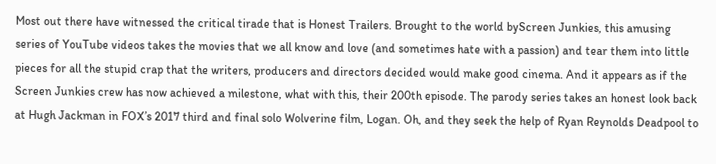Most out there have witnessed the critical tirade that is Honest Trailers. Brought to the world byScreen Junkies, this amusing series of YouTube videos takes the movies that we all know and love (and sometimes hate with a passion) and tear them into little pieces for all the stupid crap that the writers, producers and directors decided would make good cinema. And it appears as if the Screen Junkies crew has now achieved a milestone, what with this, their 200th episode. The parody series takes an honest look back at Hugh Jackman in FOX’s 2017 third and final solo Wolverine film, Logan. Oh, and they seek the help of Ryan Reynolds Deadpool to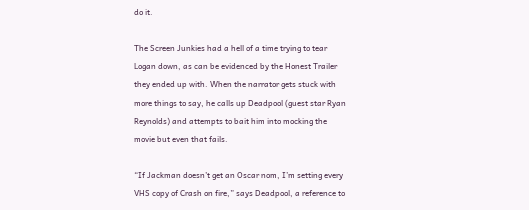do it.

The Screen Junkies had a hell of a time trying to tear Logan down, as can be evidenced by the Honest Trailer they ended up with. When the narrator gets stuck with more things to say, he calls up Deadpool (guest star Ryan Reynolds) and attempts to bait him into mocking the movie but even that fails.

“If Jackman doesn’t get an Oscar nom, I’m setting every VHS copy of Crash on fire,” says Deadpool, a reference to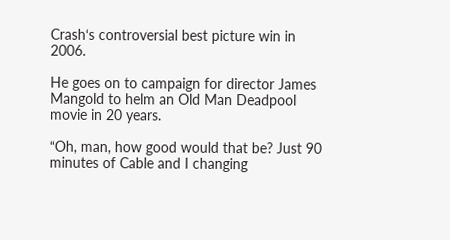Crash‘s controversial best picture win in 2006.

He goes on to campaign for director James Mangold to helm an Old Man Deadpool movie in 20 years.

“Oh, man, how good would that be? Just 90 minutes of Cable and I changing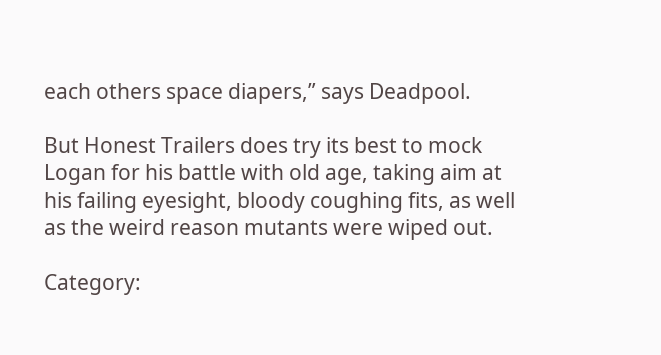each others space diapers,” says Deadpool.

But Honest Trailers does try its best to mock Logan for his battle with old age, taking aim at his failing eyesight, bloody coughing fits, as well as the weird reason mutants were wiped out.

Category: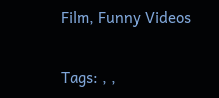Film, Funny Videos

Tags: , ,